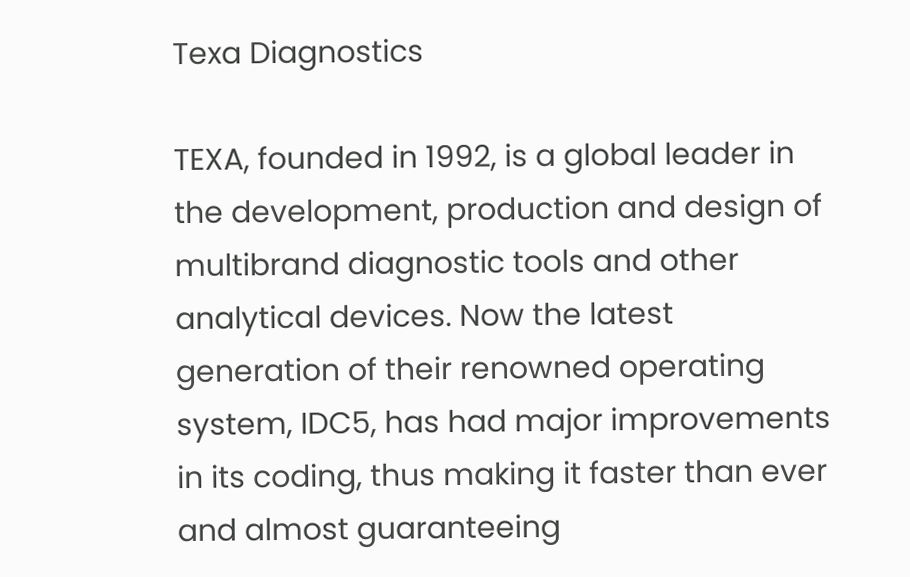Texa Diagnostics

TEXA, founded in 1992, is a global leader in the development, production and design of multibrand diagnostic tools and other analytical devices. Now the latest generation of their renowned operating system, IDC5, has had major improvements in its coding, thus making it faster than ever and almost guaranteeing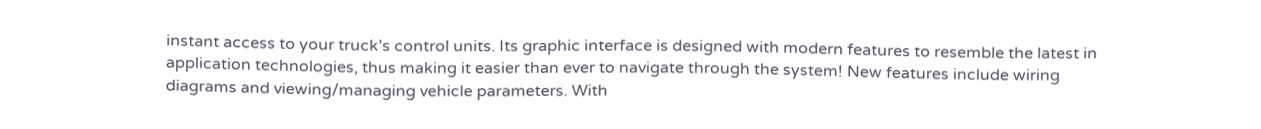instant access to your truck’s control units. Its graphic interface is designed with modern features to resemble the latest in application technologies, thus making it easier than ever to navigate through the system! New features include wiring diagrams and viewing/managing vehicle parameters. With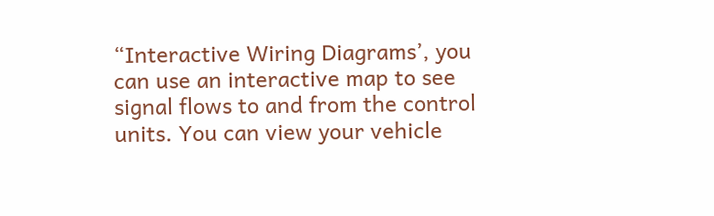“Interactive Wiring Diagrams’, you can use an interactive map to see signal flows to and from the control units. You can view your vehicle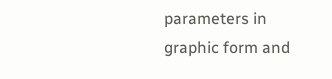parameters in graphic form and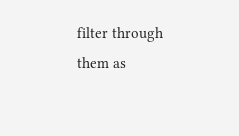filter through them as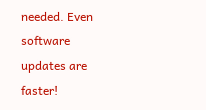needed. Even software updates are faster!